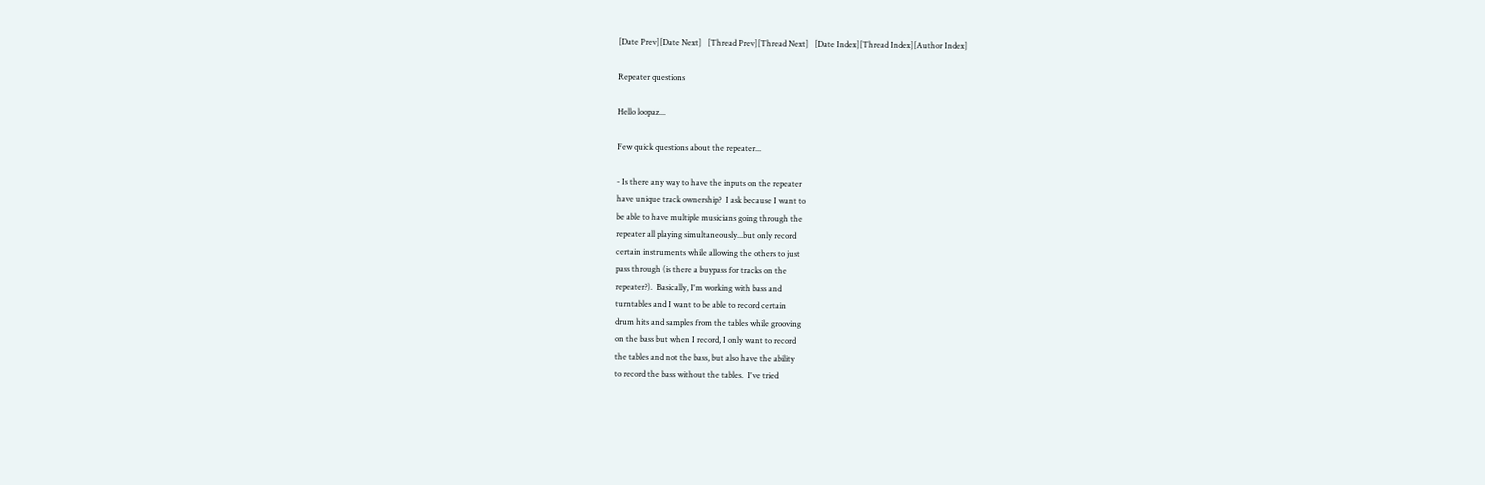[Date Prev][Date Next]   [Thread Prev][Thread Next]   [Date Index][Thread Index][Author Index]

Repeater questions

Hello loopaz...

Few quick questions about the repeater...

- Is there any way to have the inputs on the repeater
have unique track ownership?  I ask because I want to
be able to have multiple musicians going through the
repeater all playing simultaneously...but only record
certain instruments while allowing the others to just
pass through (is there a buypass for tracks on the
repeater?).  Basically, I'm working with bass and
turntables and I want to be able to record certain
drum hits and samples from the tables while grooving
on the bass but when I record, I only want to record
the tables and not the bass, but also have the ability
to record the bass without the tables.  I've tried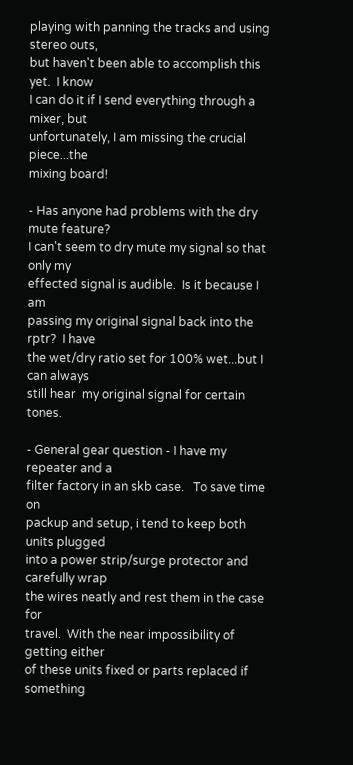playing with panning the tracks and using stereo outs,
but haven't been able to accomplish this yet.  I know
I can do it if I send everything through a mixer, but
unfortunately, I am missing the crucial piece...the
mixing board!

- Has anyone had problems with the dry mute feature?
I can't seem to dry mute my signal so that only my
effected signal is audible.  Is it because I am
passing my original signal back into the rptr?  I have
the wet/dry ratio set for 100% wet...but I can always
still hear  my original signal for certain tones.

- General gear question - I have my repeater and a
filter factory in an skb case.   To save time on
packup and setup, i tend to keep both units plugged
into a power strip/surge protector and carefully wrap
the wires neatly and rest them in the case  for
travel.  With the near impossibility of getting either
of these units fixed or parts replaced if something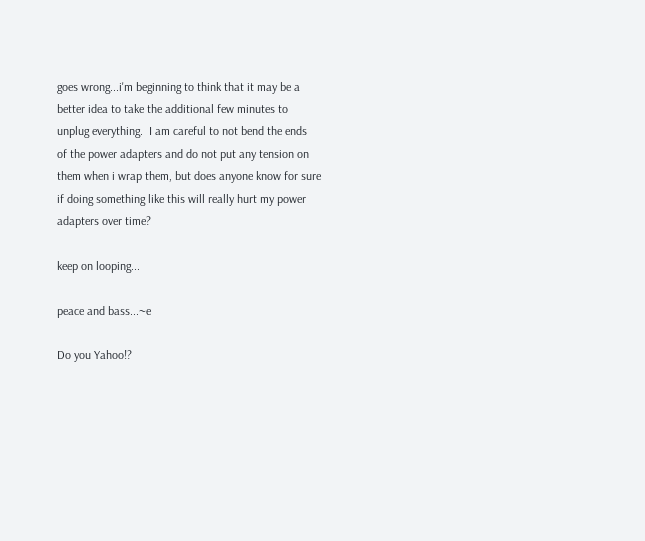goes wrong...i'm beginning to think that it may be a
better idea to take the additional few minutes to
unplug everything.  I am careful to not bend the ends
of the power adapters and do not put any tension on
them when i wrap them, but does anyone know for sure
if doing something like this will really hurt my power
adapters over time?

keep on looping...

peace and bass...~e

Do you Yahoo!?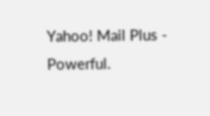Yahoo! Mail Plus - Powerful.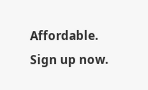Affordable. Sign up now.